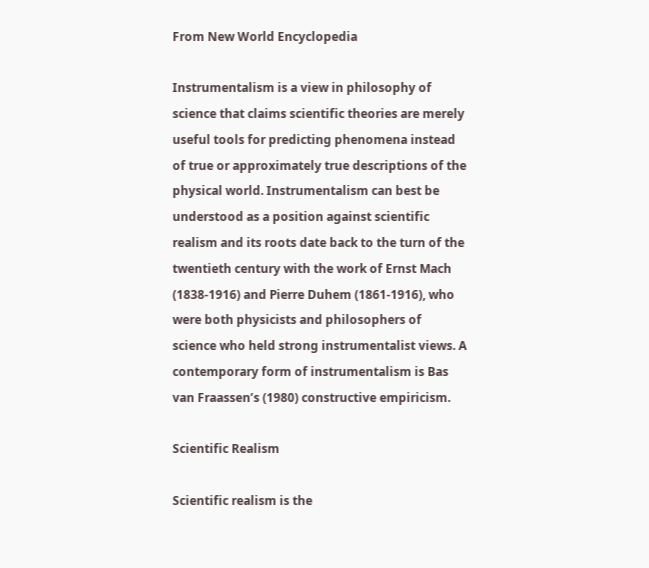From New World Encyclopedia

Instrumentalism is a view in philosophy of science that claims scientific theories are merely useful tools for predicting phenomena instead of true or approximately true descriptions of the physical world. Instrumentalism can best be understood as a position against scientific realism and its roots date back to the turn of the twentieth century with the work of Ernst Mach (1838-1916) and Pierre Duhem (1861-1916), who were both physicists and philosophers of science who held strong instrumentalist views. A contemporary form of instrumentalism is Bas van Fraassen’s (1980) constructive empiricism.

Scientific Realism

Scientific realism is the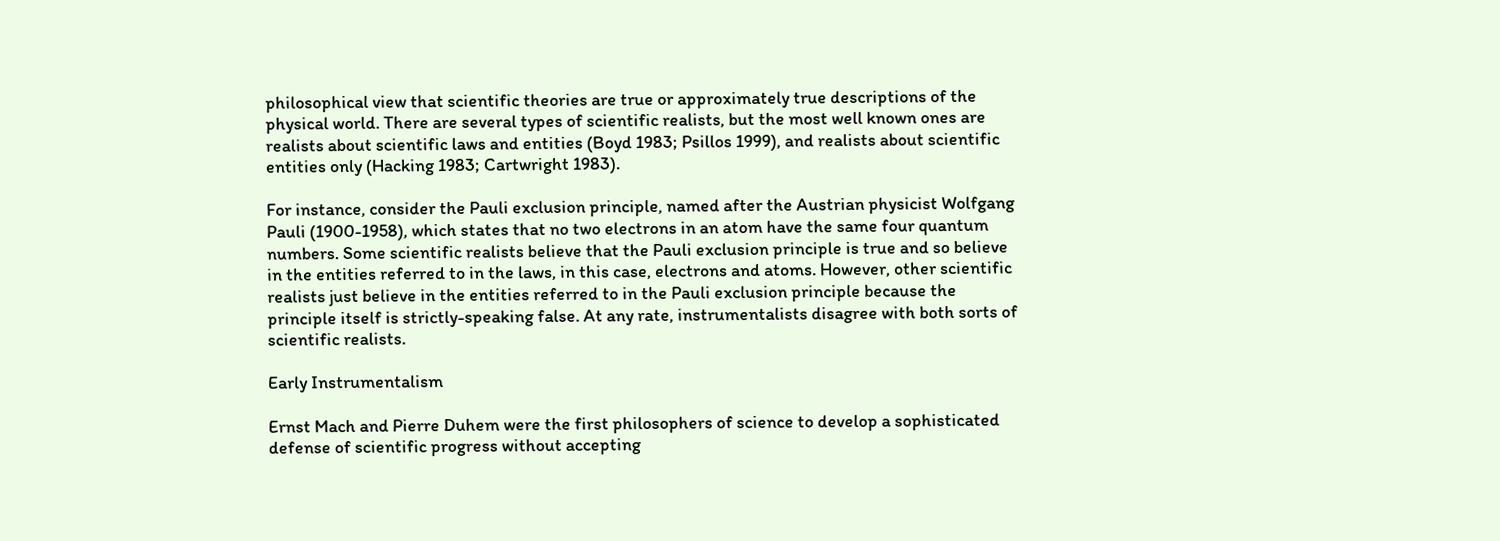philosophical view that scientific theories are true or approximately true descriptions of the physical world. There are several types of scientific realists, but the most well known ones are realists about scientific laws and entities (Boyd 1983; Psillos 1999), and realists about scientific entities only (Hacking 1983; Cartwright 1983).

For instance, consider the Pauli exclusion principle, named after the Austrian physicist Wolfgang Pauli (1900-1958), which states that no two electrons in an atom have the same four quantum numbers. Some scientific realists believe that the Pauli exclusion principle is true and so believe in the entities referred to in the laws, in this case, electrons and atoms. However, other scientific realists just believe in the entities referred to in the Pauli exclusion principle because the principle itself is strictly-speaking false. At any rate, instrumentalists disagree with both sorts of scientific realists.

Early Instrumentalism

Ernst Mach and Pierre Duhem were the first philosophers of science to develop a sophisticated defense of scientific progress without accepting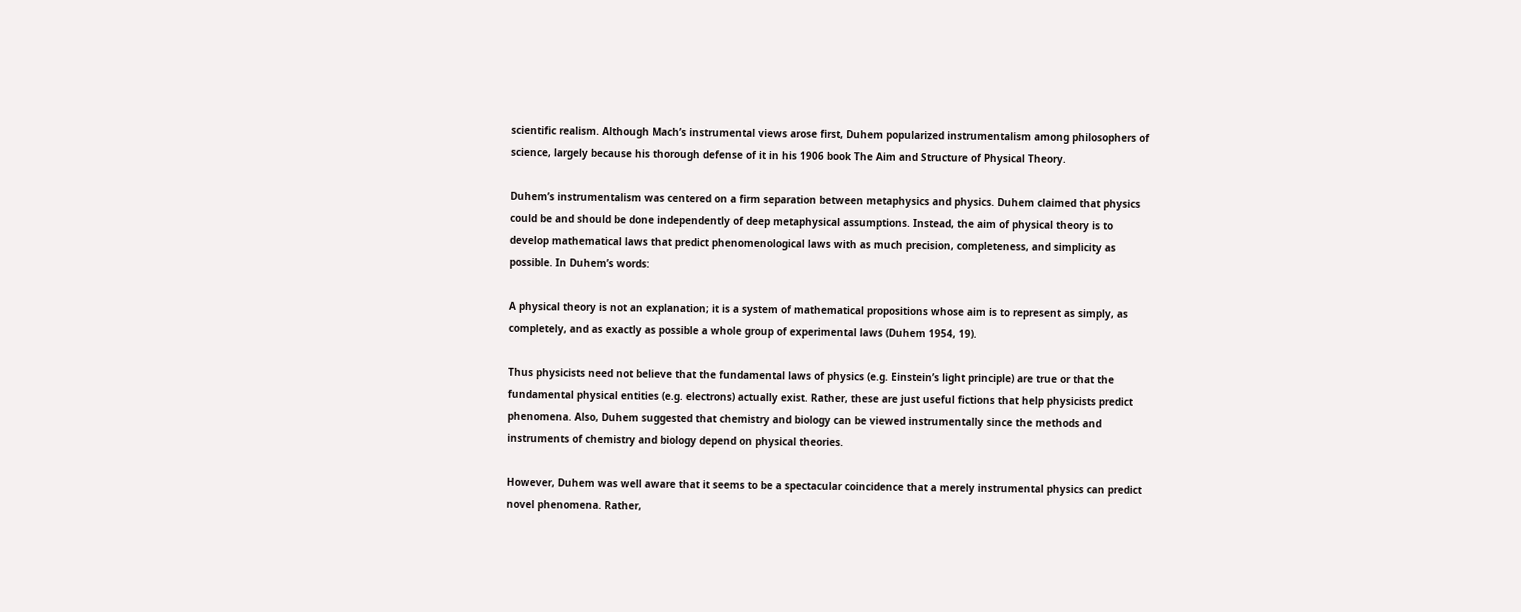scientific realism. Although Mach’s instrumental views arose first, Duhem popularized instrumentalism among philosophers of science, largely because his thorough defense of it in his 1906 book The Aim and Structure of Physical Theory.

Duhem’s instrumentalism was centered on a firm separation between metaphysics and physics. Duhem claimed that physics could be and should be done independently of deep metaphysical assumptions. Instead, the aim of physical theory is to develop mathematical laws that predict phenomenological laws with as much precision, completeness, and simplicity as possible. In Duhem’s words:

A physical theory is not an explanation; it is a system of mathematical propositions whose aim is to represent as simply, as completely, and as exactly as possible a whole group of experimental laws (Duhem 1954, 19).

Thus physicists need not believe that the fundamental laws of physics (e.g. Einstein’s light principle) are true or that the fundamental physical entities (e.g. electrons) actually exist. Rather, these are just useful fictions that help physicists predict phenomena. Also, Duhem suggested that chemistry and biology can be viewed instrumentally since the methods and instruments of chemistry and biology depend on physical theories.

However, Duhem was well aware that it seems to be a spectacular coincidence that a merely instrumental physics can predict novel phenomena. Rather,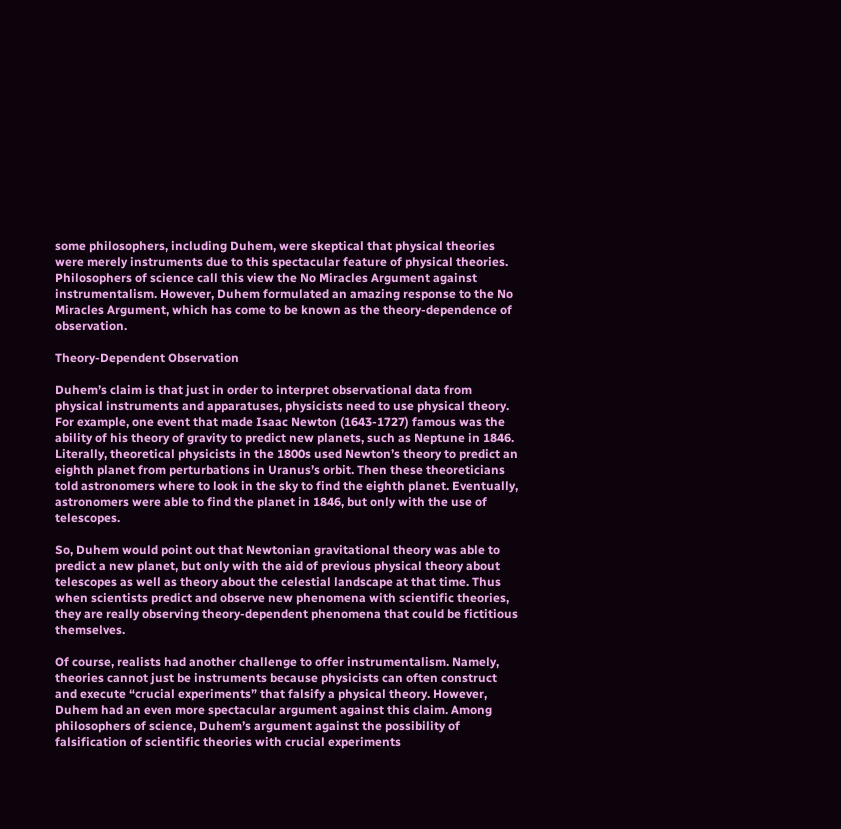some philosophers, including Duhem, were skeptical that physical theories were merely instruments due to this spectacular feature of physical theories. Philosophers of science call this view the No Miracles Argument against instrumentalism. However, Duhem formulated an amazing response to the No Miracles Argument, which has come to be known as the theory-dependence of observation.

Theory-Dependent Observation

Duhem’s claim is that just in order to interpret observational data from physical instruments and apparatuses, physicists need to use physical theory. For example, one event that made Isaac Newton (1643-1727) famous was the ability of his theory of gravity to predict new planets, such as Neptune in 1846. Literally, theoretical physicists in the 1800s used Newton’s theory to predict an eighth planet from perturbations in Uranus’s orbit. Then these theoreticians told astronomers where to look in the sky to find the eighth planet. Eventually, astronomers were able to find the planet in 1846, but only with the use of telescopes.

So, Duhem would point out that Newtonian gravitational theory was able to predict a new planet, but only with the aid of previous physical theory about telescopes as well as theory about the celestial landscape at that time. Thus when scientists predict and observe new phenomena with scientific theories, they are really observing theory-dependent phenomena that could be fictitious themselves.

Of course, realists had another challenge to offer instrumentalism. Namely, theories cannot just be instruments because physicists can often construct and execute “crucial experiments” that falsify a physical theory. However, Duhem had an even more spectacular argument against this claim. Among philosophers of science, Duhem’s argument against the possibility of falsification of scientific theories with crucial experiments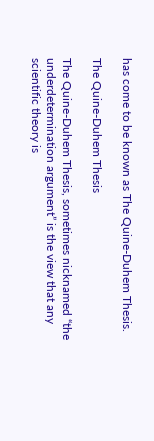has come to be known as The Quine-Duhem Thesis.

The Quine-Duhem Thesis

The Quine-Duhem Thesis, sometimes nicknamed “the underdetermination argument” is the view that any scientific theory is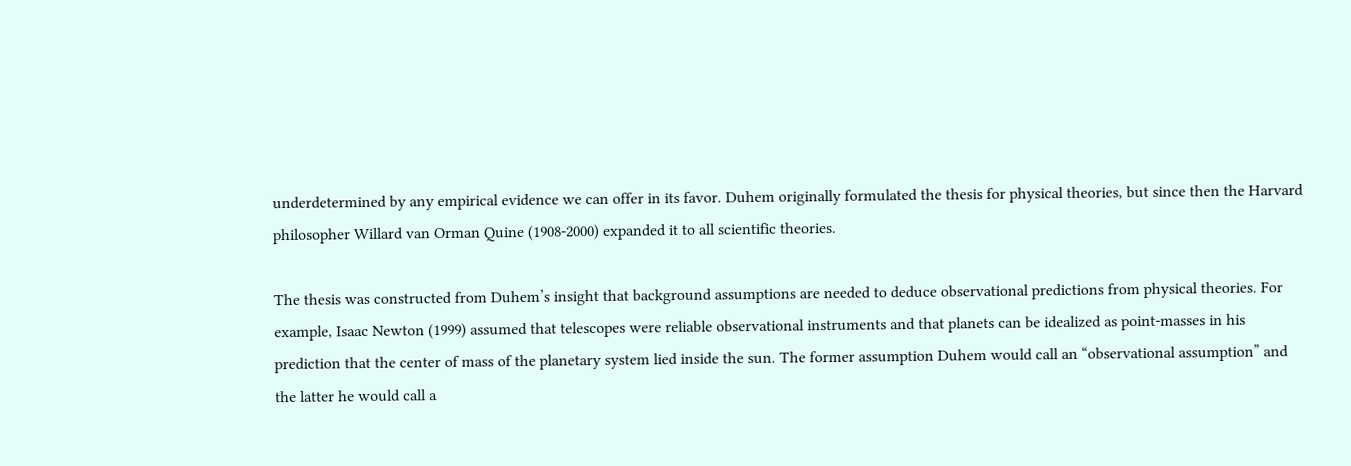underdetermined by any empirical evidence we can offer in its favor. Duhem originally formulated the thesis for physical theories, but since then the Harvard philosopher Willard van Orman Quine (1908-2000) expanded it to all scientific theories.

The thesis was constructed from Duhem’s insight that background assumptions are needed to deduce observational predictions from physical theories. For example, Isaac Newton (1999) assumed that telescopes were reliable observational instruments and that planets can be idealized as point-masses in his prediction that the center of mass of the planetary system lied inside the sun. The former assumption Duhem would call an “observational assumption” and the latter he would call a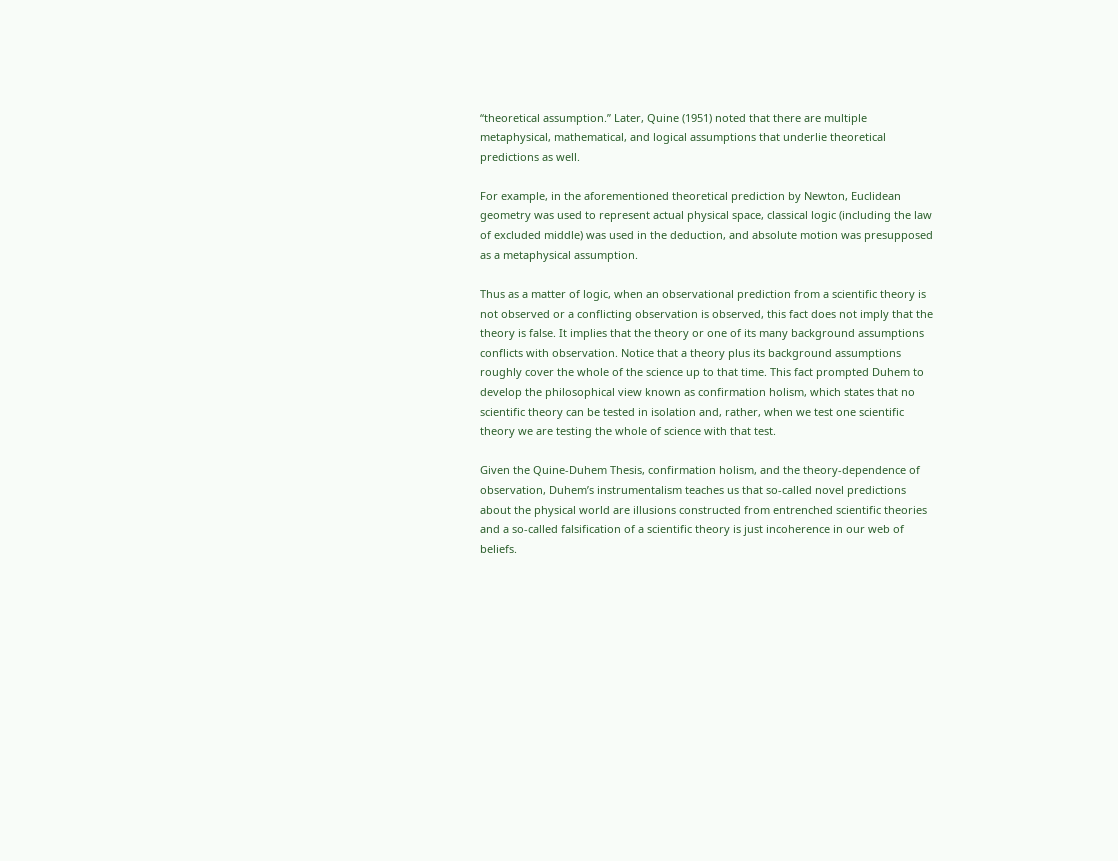“theoretical assumption.” Later, Quine (1951) noted that there are multiple metaphysical, mathematical, and logical assumptions that underlie theoretical predictions as well.

For example, in the aforementioned theoretical prediction by Newton, Euclidean geometry was used to represent actual physical space, classical logic (including the law of excluded middle) was used in the deduction, and absolute motion was presupposed as a metaphysical assumption.

Thus as a matter of logic, when an observational prediction from a scientific theory is not observed or a conflicting observation is observed, this fact does not imply that the theory is false. It implies that the theory or one of its many background assumptions conflicts with observation. Notice that a theory plus its background assumptions roughly cover the whole of the science up to that time. This fact prompted Duhem to develop the philosophical view known as confirmation holism, which states that no scientific theory can be tested in isolation and, rather, when we test one scientific theory we are testing the whole of science with that test.

Given the Quine-Duhem Thesis, confirmation holism, and the theory-dependence of observation, Duhem’s instrumentalism teaches us that so-called novel predictions about the physical world are illusions constructed from entrenched scientific theories and a so-called falsification of a scientific theory is just incoherence in our web of beliefs.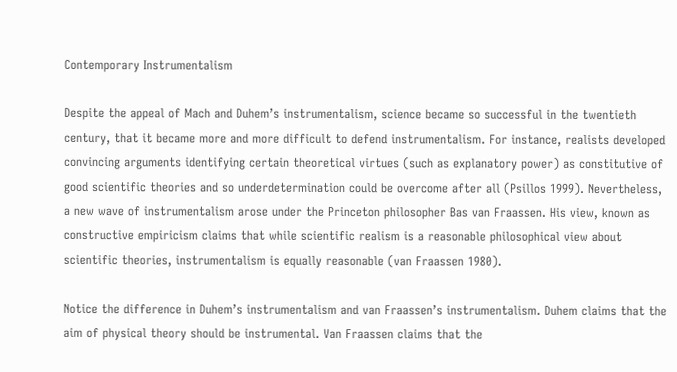Contemporary Instrumentalism

Despite the appeal of Mach and Duhem’s instrumentalism, science became so successful in the twentieth century, that it became more and more difficult to defend instrumentalism. For instance, realists developed convincing arguments identifying certain theoretical virtues (such as explanatory power) as constitutive of good scientific theories and so underdetermination could be overcome after all (Psillos 1999). Nevertheless, a new wave of instrumentalism arose under the Princeton philosopher Bas van Fraassen. His view, known as constructive empiricism claims that while scientific realism is a reasonable philosophical view about scientific theories, instrumentalism is equally reasonable (van Fraassen 1980).

Notice the difference in Duhem’s instrumentalism and van Fraassen’s instrumentalism. Duhem claims that the aim of physical theory should be instrumental. Van Fraassen claims that the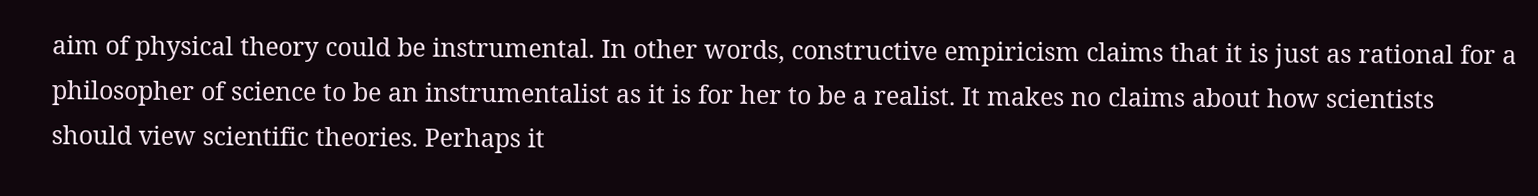aim of physical theory could be instrumental. In other words, constructive empiricism claims that it is just as rational for a philosopher of science to be an instrumentalist as it is for her to be a realist. It makes no claims about how scientists should view scientific theories. Perhaps it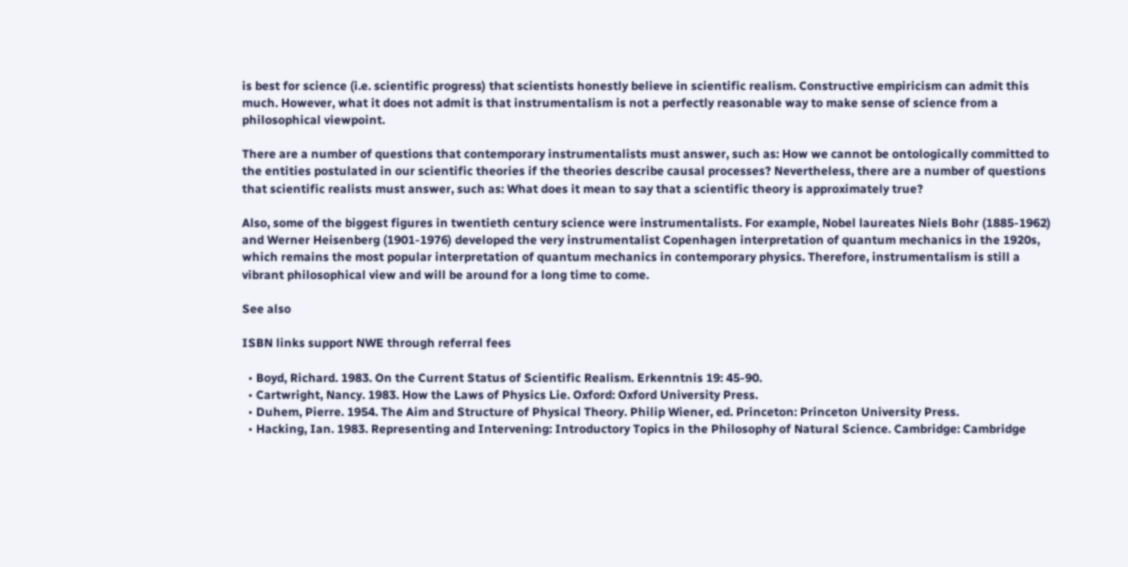is best for science (i.e. scientific progress) that scientists honestly believe in scientific realism. Constructive empiricism can admit this much. However, what it does not admit is that instrumentalism is not a perfectly reasonable way to make sense of science from a philosophical viewpoint.

There are a number of questions that contemporary instrumentalists must answer, such as: How we cannot be ontologically committed to the entities postulated in our scientific theories if the theories describe causal processes? Nevertheless, there are a number of questions that scientific realists must answer, such as: What does it mean to say that a scientific theory is approximately true?

Also, some of the biggest figures in twentieth century science were instrumentalists. For example, Nobel laureates Niels Bohr (1885-1962) and Werner Heisenberg (1901-1976) developed the very instrumentalist Copenhagen interpretation of quantum mechanics in the 1920s, which remains the most popular interpretation of quantum mechanics in contemporary physics. Therefore, instrumentalism is still a vibrant philosophical view and will be around for a long time to come.

See also

ISBN links support NWE through referral fees

  • Boyd, Richard. 1983. On the Current Status of Scientific Realism. Erkenntnis 19: 45-90.
  • Cartwright, Nancy. 1983. How the Laws of Physics Lie. Oxford: Oxford University Press.
  • Duhem, Pierre. 1954. The Aim and Structure of Physical Theory. Philip Wiener, ed. Princeton: Princeton University Press.
  • Hacking, Ian. 1983. Representing and Intervening: Introductory Topics in the Philosophy of Natural Science. Cambridge: Cambridge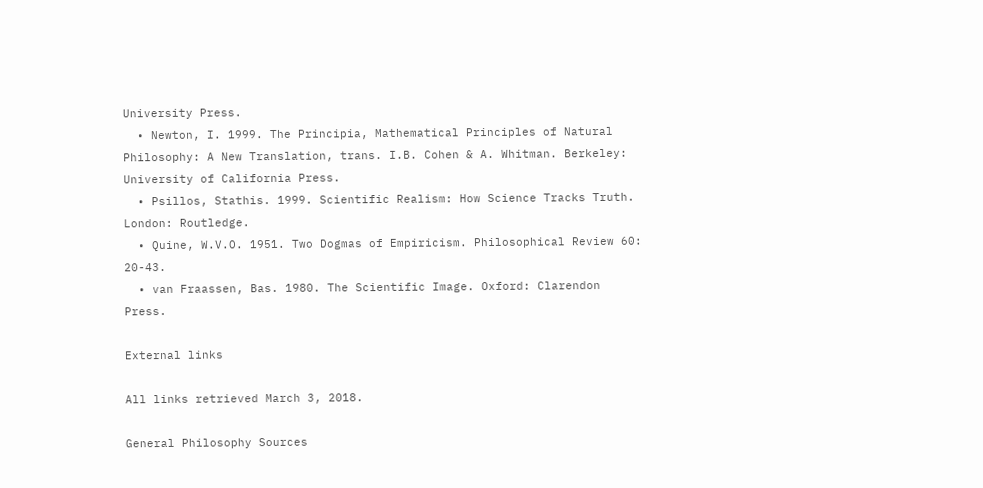University Press.
  • Newton, I. 1999. The Principia, Mathematical Principles of Natural Philosophy: A New Translation, trans. I.B. Cohen & A. Whitman. Berkeley: University of California Press.
  • Psillos, Stathis. 1999. Scientific Realism: How Science Tracks Truth. London: Routledge.
  • Quine, W.V.O. 1951. Two Dogmas of Empiricism. Philosophical Review 60: 20-43.
  • van Fraassen, Bas. 1980. The Scientific Image. Oxford: Clarendon Press.

External links

All links retrieved March 3, 2018.

General Philosophy Sources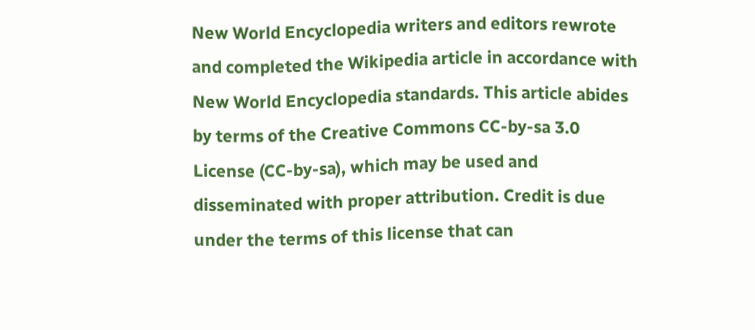New World Encyclopedia writers and editors rewrote and completed the Wikipedia article in accordance with New World Encyclopedia standards. This article abides by terms of the Creative Commons CC-by-sa 3.0 License (CC-by-sa), which may be used and disseminated with proper attribution. Credit is due under the terms of this license that can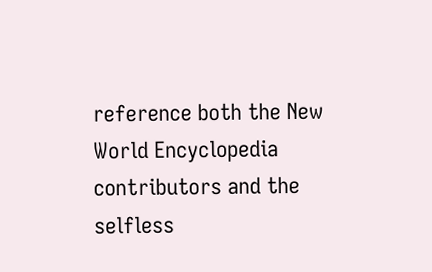reference both the New World Encyclopedia contributors and the selfless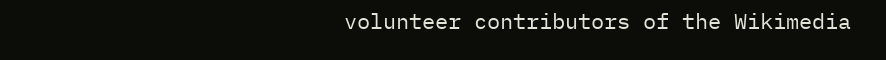volunteer contributors of the Wikimedia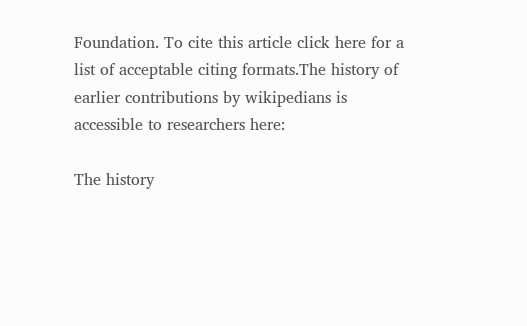Foundation. To cite this article click here for a list of acceptable citing formats.The history of earlier contributions by wikipedians is accessible to researchers here:

The history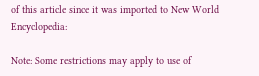of this article since it was imported to New World Encyclopedia:

Note: Some restrictions may apply to use of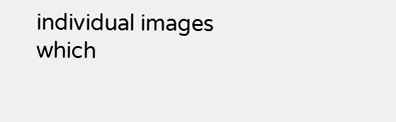individual images which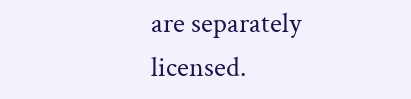are separately licensed.